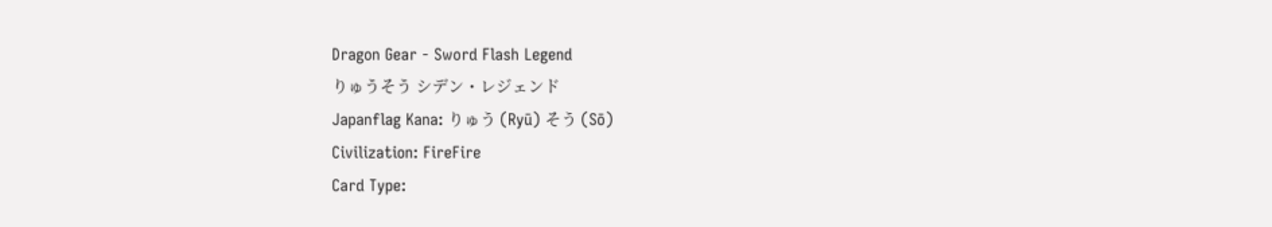Dragon Gear - Sword Flash Legend
りゅうそう シデン・レジェンド
Japanflag Kana: りゅう (Ryū) そう (Sō)
Civilization: FireFire
Card Type: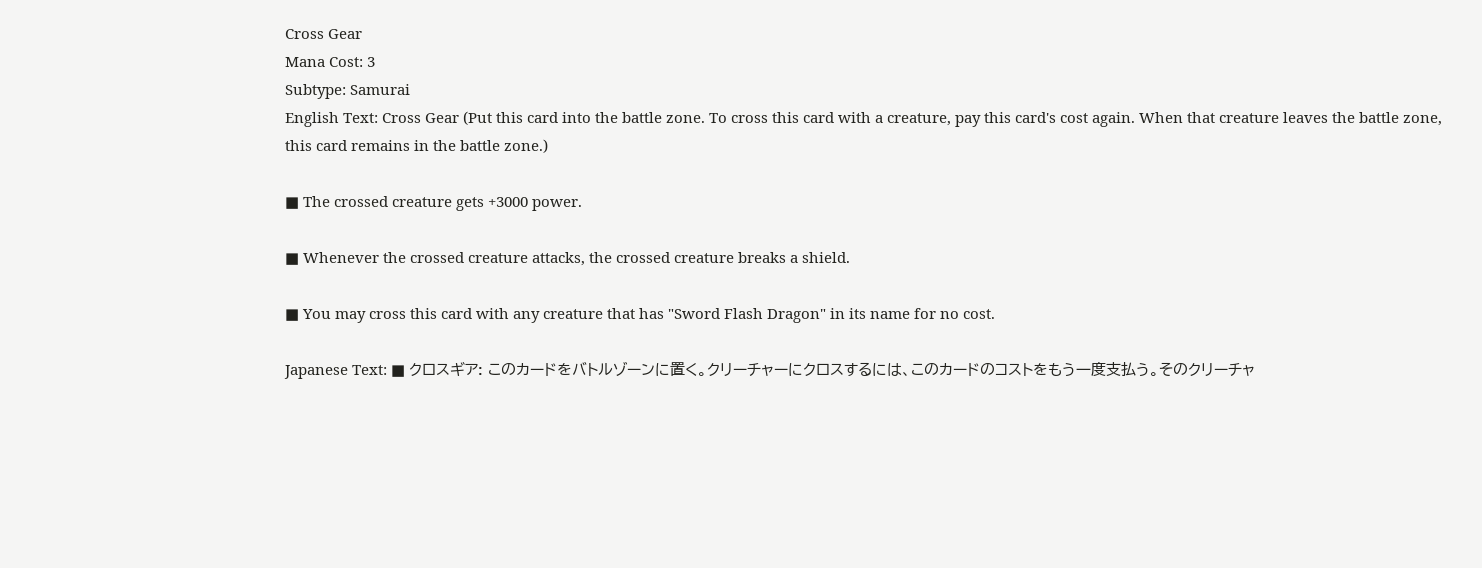Cross Gear
Mana Cost: 3
Subtype: Samurai
English Text: Cross Gear (Put this card into the battle zone. To cross this card with a creature, pay this card's cost again. When that creature leaves the battle zone, this card remains in the battle zone.)

■ The crossed creature gets +3000 power.

■ Whenever the crossed creature attacks, the crossed creature breaks a shield.

■ You may cross this card with any creature that has "Sword Flash Dragon" in its name for no cost.

Japanese Text: ■ クロスギア: このカードをバトルゾーンに置く。クリーチャーにクロスするには、このカードのコストをもう一度支払う。そのクリーチャ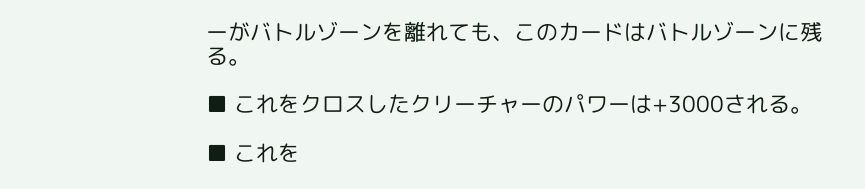ーがバトルゾーンを離れても、このカードはバトルゾーンに残る。

■ これをクロスしたクリーチャーのパワーは+3000される。

■ これを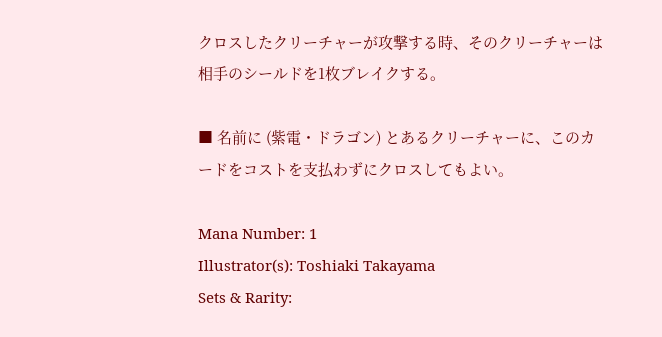クロスしたクリーチャーが攻撃する時、そのクリーチャーは相手のシールドを1枚ブレイクする。

■ 名前に (紫電・ドラゴン) とあるクリーチャーに、このカードをコストを支払わずにクロスしてもよい。

Mana Number: 1
Illustrator(s): Toshiaki Takayama
Sets & Rarity: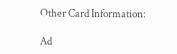Other Card Information:

Ad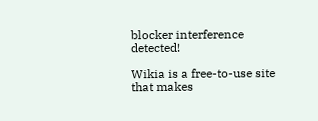blocker interference detected!

Wikia is a free-to-use site that makes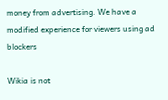money from advertising. We have a modified experience for viewers using ad blockers

Wikia is not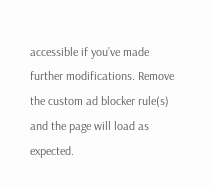accessible if you’ve made further modifications. Remove the custom ad blocker rule(s) and the page will load as expected.